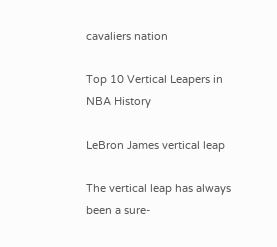cavaliers nation

Top 10 Vertical Leapers in NBA History

LeBron James vertical leap

The vertical leap has always been a sure-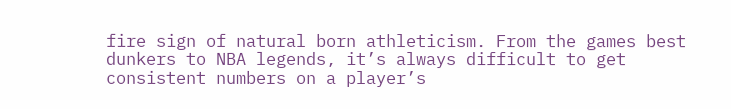fire sign of natural born athleticism. From the games best dunkers to NBA legends, it’s always difficult to get consistent numbers on a player’s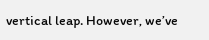vertical leap. However, we’ve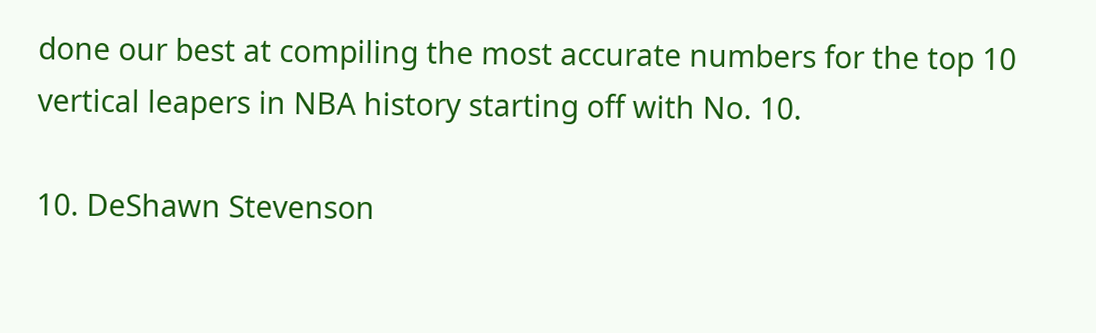done our best at compiling the most accurate numbers for the top 10 vertical leapers in NBA history starting off with No. 10.

10. DeShawn Stevenson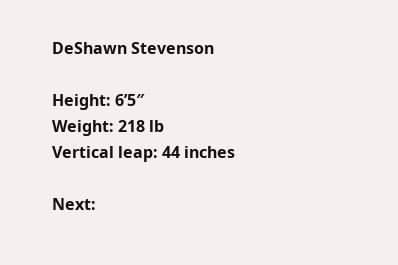DeShawn Stevenson

Height: 6’5″
Weight: 218 lb
Vertical leap: 44 inches

Next: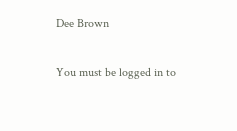Dee Brown

You must be logged in to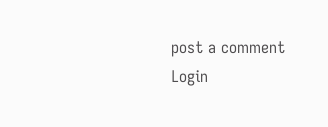post a comment Login